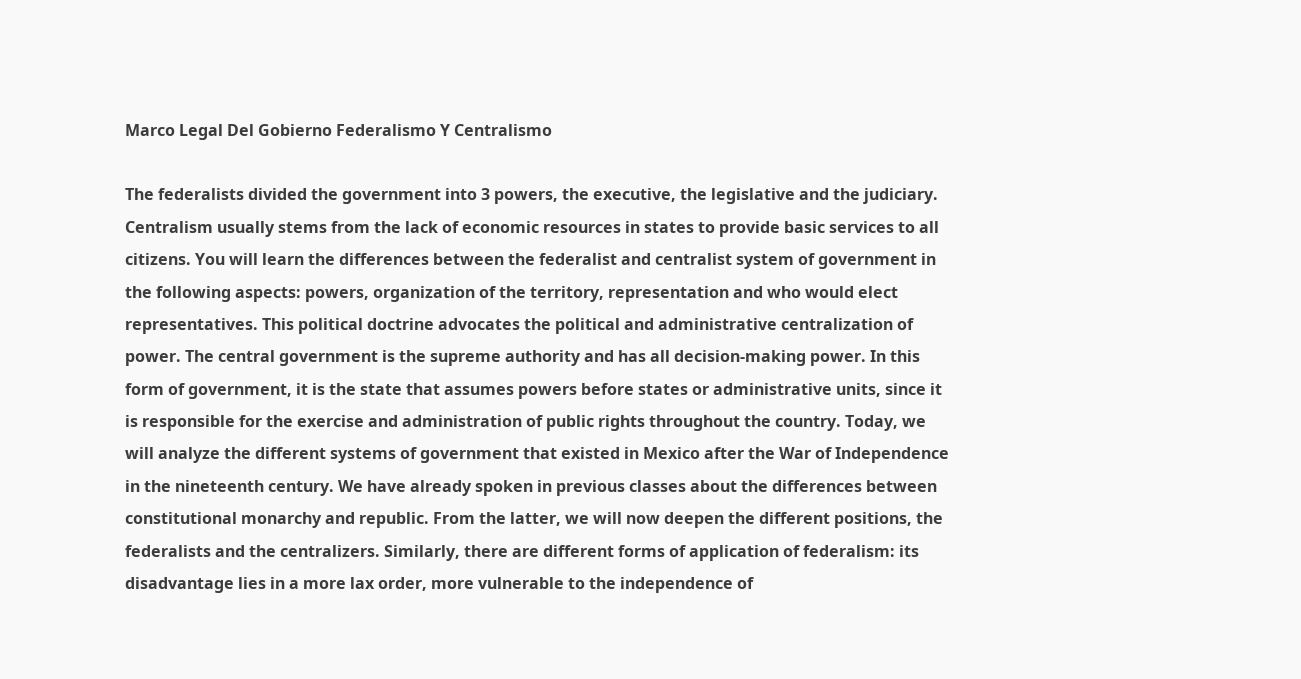Marco Legal Del Gobierno Federalismo Y Centralismo

The federalists divided the government into 3 powers, the executive, the legislative and the judiciary. Centralism usually stems from the lack of economic resources in states to provide basic services to all citizens. You will learn the differences between the federalist and centralist system of government in the following aspects: powers, organization of the territory, representation and who would elect representatives. This political doctrine advocates the political and administrative centralization of power. The central government is the supreme authority and has all decision-making power. In this form of government, it is the state that assumes powers before states or administrative units, since it is responsible for the exercise and administration of public rights throughout the country. Today, we will analyze the different systems of government that existed in Mexico after the War of Independence in the nineteenth century. We have already spoken in previous classes about the differences between constitutional monarchy and republic. From the latter, we will now deepen the different positions, the federalists and the centralizers. Similarly, there are different forms of application of federalism: its disadvantage lies in a more lax order, more vulnerable to the independence of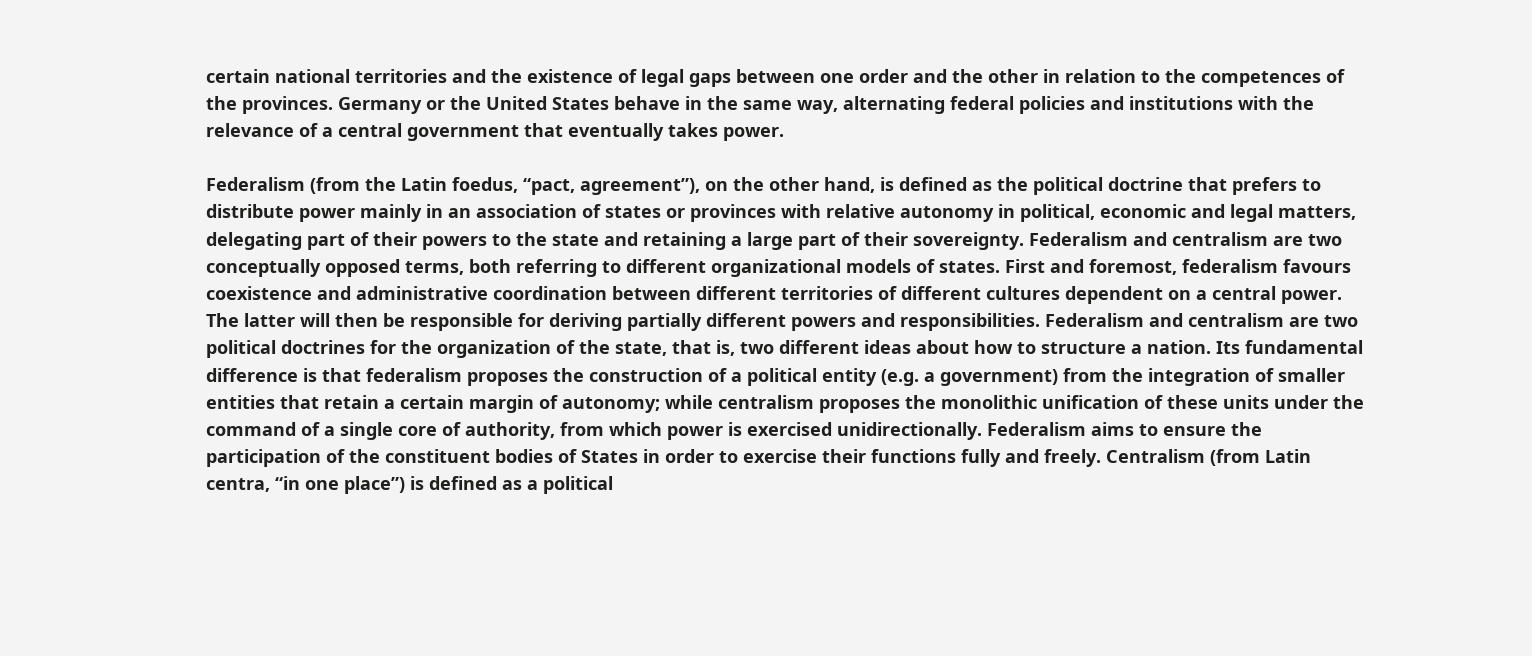certain national territories and the existence of legal gaps between one order and the other in relation to the competences of the provinces. Germany or the United States behave in the same way, alternating federal policies and institutions with the relevance of a central government that eventually takes power.

Federalism (from the Latin foedus, “pact, agreement”), on the other hand, is defined as the political doctrine that prefers to distribute power mainly in an association of states or provinces with relative autonomy in political, economic and legal matters, delegating part of their powers to the state and retaining a large part of their sovereignty. Federalism and centralism are two conceptually opposed terms, both referring to different organizational models of states. First and foremost, federalism favours coexistence and administrative coordination between different territories of different cultures dependent on a central power. The latter will then be responsible for deriving partially different powers and responsibilities. Federalism and centralism are two political doctrines for the organization of the state, that is, two different ideas about how to structure a nation. Its fundamental difference is that federalism proposes the construction of a political entity (e.g. a government) from the integration of smaller entities that retain a certain margin of autonomy; while centralism proposes the monolithic unification of these units under the command of a single core of authority, from which power is exercised unidirectionally. Federalism aims to ensure the participation of the constituent bodies of States in order to exercise their functions fully and freely. Centralism (from Latin centra, “in one place”) is defined as a political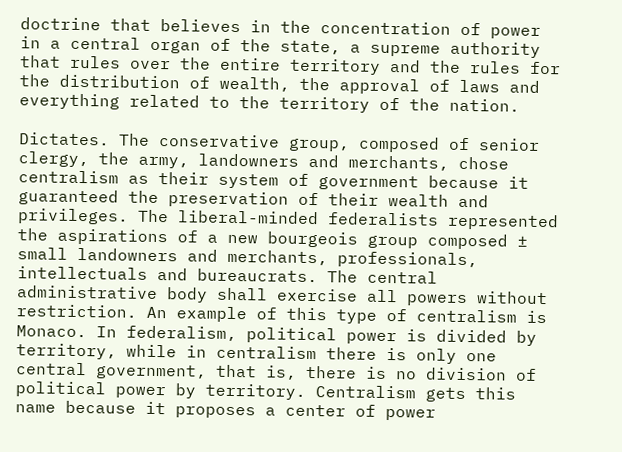doctrine that believes in the concentration of power in a central organ of the state, a supreme authority that rules over the entire territory and the rules for the distribution of wealth, the approval of laws and everything related to the territory of the nation.

Dictates. The conservative group, composed of senior clergy, the army, landowners and merchants, chose centralism as their system of government because it guaranteed the preservation of their wealth and privileges. The liberal-minded federalists represented the aspirations of a new bourgeois group composed ± small landowners and merchants, professionals, intellectuals and bureaucrats. The central administrative body shall exercise all powers without restriction. An example of this type of centralism is Monaco. In federalism, political power is divided by territory, while in centralism there is only one central government, that is, there is no division of political power by territory. Centralism gets this name because it proposes a center of power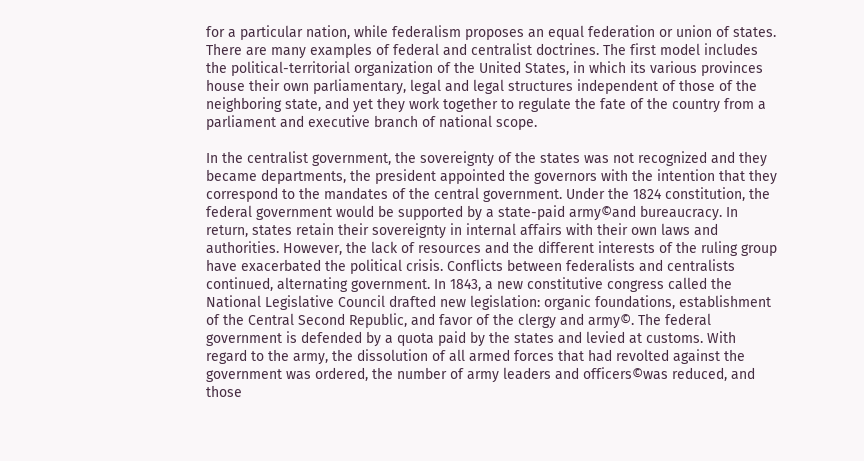for a particular nation, while federalism proposes an equal federation or union of states. There are many examples of federal and centralist doctrines. The first model includes the political-territorial organization of the United States, in which its various provinces house their own parliamentary, legal and legal structures independent of those of the neighboring state, and yet they work together to regulate the fate of the country from a parliament and executive branch of national scope.

In the centralist government, the sovereignty of the states was not recognized and they became departments, the president appointed the governors with the intention that they correspond to the mandates of the central government. Under the 1824 constitution, the federal government would be supported by a state-paid army©and bureaucracy. In return, states retain their sovereignty in internal affairs with their own laws and authorities. However, the lack of resources and the different interests of the ruling group have exacerbated the political crisis. Conflicts between federalists and centralists continued, alternating government. In 1843, a new constitutive congress called the National Legislative Council drafted new legislation: organic foundations, establishment of the Central Second Republic, and favor of the clergy and army©. The federal government is defended by a quota paid by the states and levied at customs. With regard to the army, the dissolution of all armed forces that had revolted against the government was ordered, the number of army leaders and officers©was reduced, and those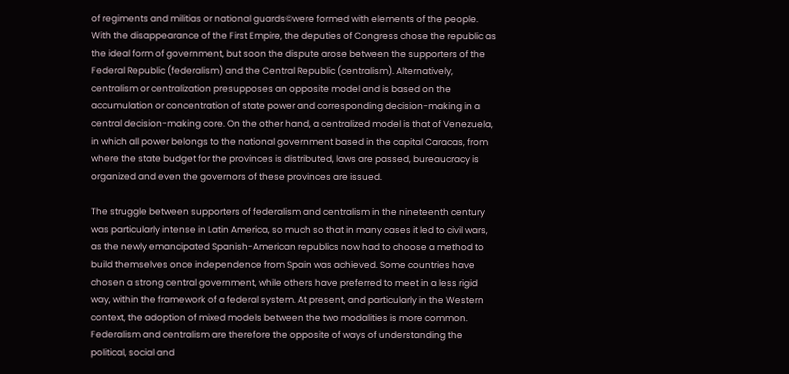of regiments and militias or national guards©were formed with elements of the people. With the disappearance of the First Empire, the deputies of Congress chose the republic as the ideal form of government, but soon the dispute arose between the supporters of the Federal Republic (federalism) and the Central Republic (centralism). Alternatively, centralism or centralization presupposes an opposite model and is based on the accumulation or concentration of state power and corresponding decision-making in a central decision-making core. On the other hand, a centralized model is that of Venezuela, in which all power belongs to the national government based in the capital Caracas, from where the state budget for the provinces is distributed, laws are passed, bureaucracy is organized and even the governors of these provinces are issued.

The struggle between supporters of federalism and centralism in the nineteenth century was particularly intense in Latin America, so much so that in many cases it led to civil wars, as the newly emancipated Spanish-American republics now had to choose a method to build themselves once independence from Spain was achieved. Some countries have chosen a strong central government, while others have preferred to meet in a less rigid way, within the framework of a federal system. At present, and particularly in the Western context, the adoption of mixed models between the two modalities is more common. Federalism and centralism are therefore the opposite of ways of understanding the political, social and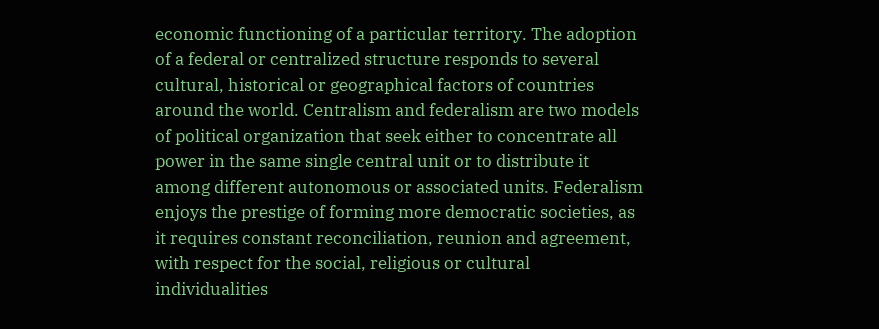economic functioning of a particular territory. The adoption of a federal or centralized structure responds to several cultural, historical or geographical factors of countries around the world. Centralism and federalism are two models of political organization that seek either to concentrate all power in the same single central unit or to distribute it among different autonomous or associated units. Federalism enjoys the prestige of forming more democratic societies, as it requires constant reconciliation, reunion and agreement, with respect for the social, religious or cultural individualities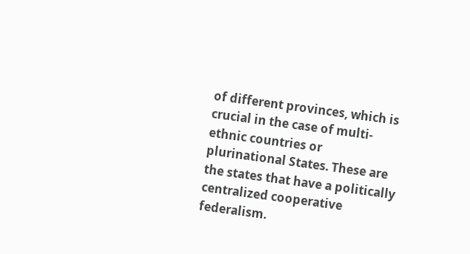of different provinces, which is crucial in the case of multi-ethnic countries or plurinational States. These are the states that have a politically centralized cooperative federalism.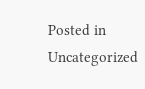Posted in Uncategorized